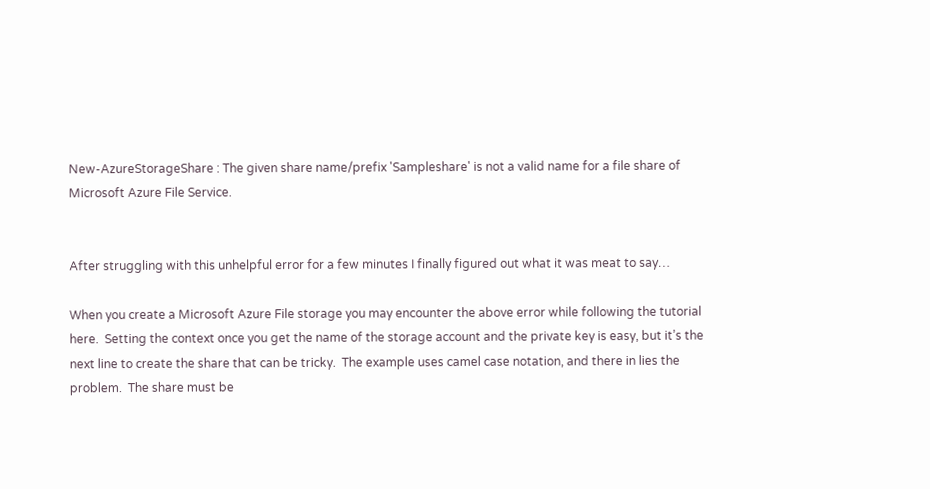New-AzureStorageShare : The given share name/prefix 'Sampleshare' is not a valid name for a file share of Microsoft Azure File Service.


After struggling with this unhelpful error for a few minutes I finally figured out what it was meat to say…

When you create a Microsoft Azure File storage you may encounter the above error while following the tutorial here.  Setting the context once you get the name of the storage account and the private key is easy, but it’s the next line to create the share that can be tricky.  The example uses camel case notation, and there in lies the problem.  The share must be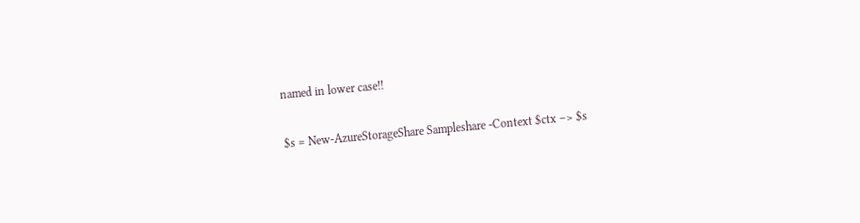named in lower case!!

$s = New-AzureStorageShare Sampleshare -Context $ctx –> $s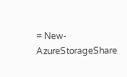= New-AzureStorageShare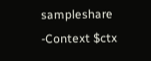sampleshare -Context $ctx